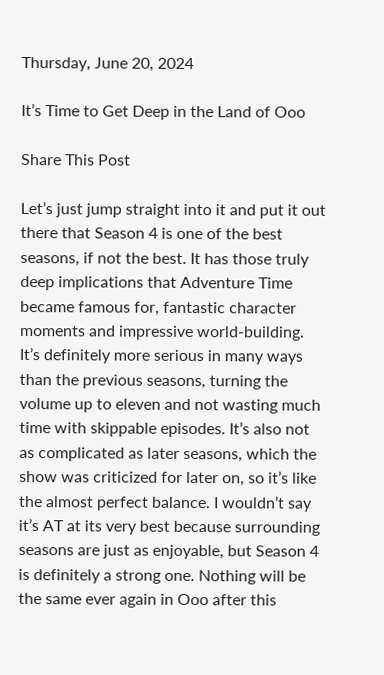Thursday, June 20, 2024

It’s Time to Get Deep in the Land of Ooo

Share This Post

Let’s just jump straight into it and put it out there that Season 4 is one of the best seasons, if not the best. It has those truly deep implications that Adventure Time became famous for, fantastic character moments and impressive world-building. It’s definitely more serious in many ways than the previous seasons, turning the volume up to eleven and not wasting much time with skippable episodes. It’s also not as complicated as later seasons, which the show was criticized for later on, so it’s like the almost perfect balance. I wouldn’t say it’s AT at its very best because surrounding seasons are just as enjoyable, but Season 4 is definitely a strong one. Nothing will be the same ever again in Ooo after this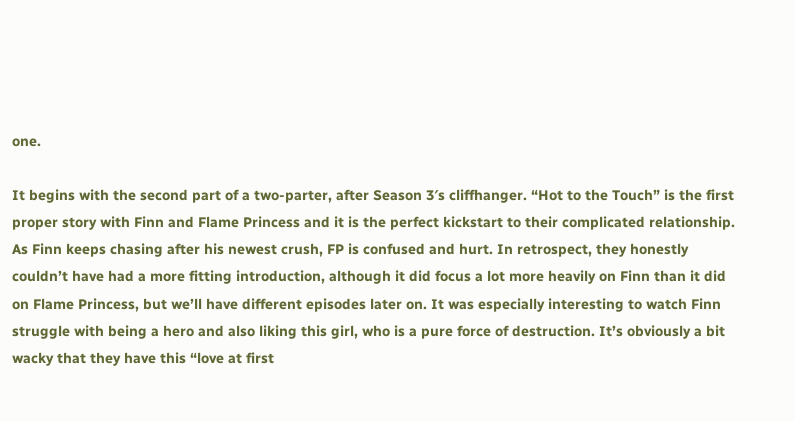one.

It begins with the second part of a two-parter, after Season 3′s cliffhanger. “Hot to the Touch” is the first proper story with Finn and Flame Princess and it is the perfect kickstart to their complicated relationship. As Finn keeps chasing after his newest crush, FP is confused and hurt. In retrospect, they honestly couldn’t have had a more fitting introduction, although it did focus a lot more heavily on Finn than it did on Flame Princess, but we’ll have different episodes later on. It was especially interesting to watch Finn struggle with being a hero and also liking this girl, who is a pure force of destruction. It’s obviously a bit wacky that they have this “love at first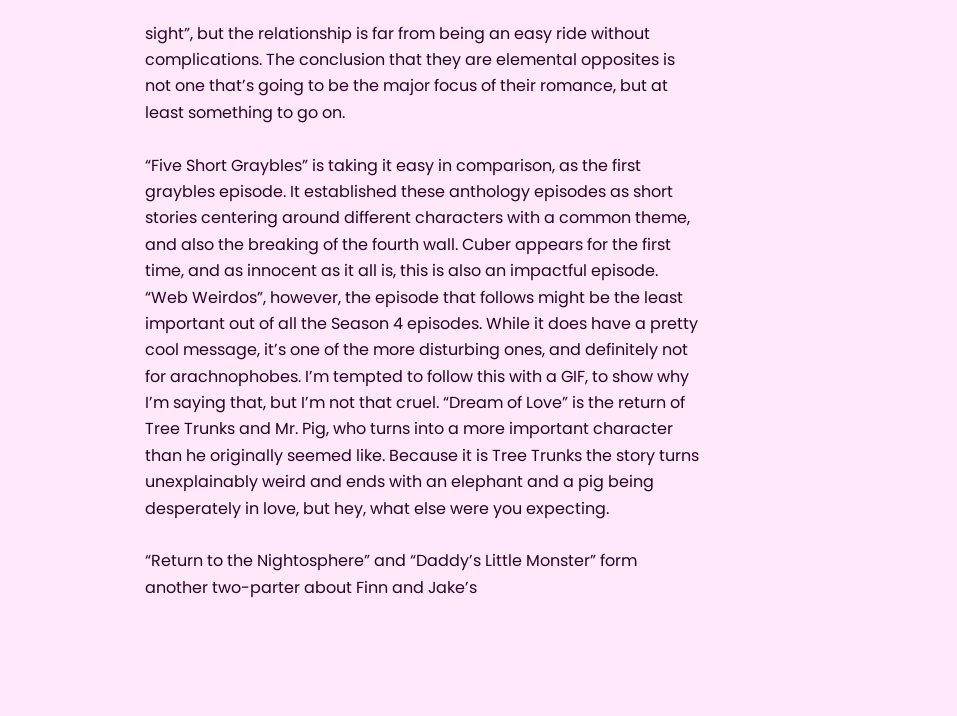sight”, but the relationship is far from being an easy ride without complications. The conclusion that they are elemental opposites is not one that’s going to be the major focus of their romance, but at least something to go on.

“Five Short Graybles” is taking it easy in comparison, as the first graybles episode. It established these anthology episodes as short stories centering around different characters with a common theme, and also the breaking of the fourth wall. Cuber appears for the first time, and as innocent as it all is, this is also an impactful episode. “Web Weirdos”, however, the episode that follows might be the least important out of all the Season 4 episodes. While it does have a pretty cool message, it’s one of the more disturbing ones, and definitely not for arachnophobes. I’m tempted to follow this with a GIF, to show why I’m saying that, but I’m not that cruel. “Dream of Love” is the return of Tree Trunks and Mr. Pig, who turns into a more important character than he originally seemed like. Because it is Tree Trunks the story turns unexplainably weird and ends with an elephant and a pig being desperately in love, but hey, what else were you expecting.

“Return to the Nightosphere” and “Daddy’s Little Monster” form another two-parter about Finn and Jake’s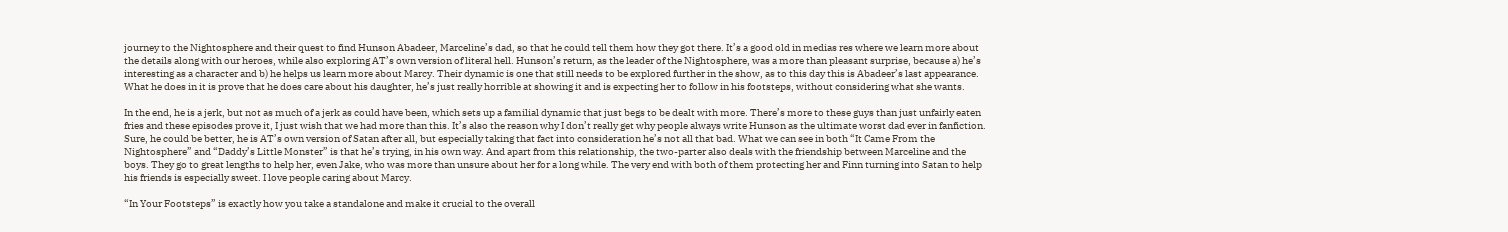journey to the Nightosphere and their quest to find Hunson Abadeer, Marceline’s dad, so that he could tell them how they got there. It’s a good old in medias res where we learn more about the details along with our heroes, while also exploring AT’s own version of literal hell. Hunson’s return, as the leader of the Nightosphere, was a more than pleasant surprise, because a) he’s interesting as a character and b) he helps us learn more about Marcy. Their dynamic is one that still needs to be explored further in the show, as to this day this is Abadeer’s last appearance. What he does in it is prove that he does care about his daughter, he’s just really horrible at showing it and is expecting her to follow in his footsteps, without considering what she wants.

In the end, he is a jerk, but not as much of a jerk as could have been, which sets up a familial dynamic that just begs to be dealt with more. There’s more to these guys than just unfairly eaten fries and these episodes prove it, I just wish that we had more than this. It’s also the reason why I don’t really get why people always write Hunson as the ultimate worst dad ever in fanfiction. Sure, he could be better, he is AT’s own version of Satan after all, but especially taking that fact into consideration he’s not all that bad. What we can see in both “It Came From the Nightosphere” and “Daddy’s Little Monster” is that he’s trying, in his own way. And apart from this relationship, the two-parter also deals with the friendship between Marceline and the boys. They go to great lengths to help her, even Jake, who was more than unsure about her for a long while. The very end with both of them protecting her and Finn turning into Satan to help his friends is especially sweet. I love people caring about Marcy.

“In Your Footsteps” is exactly how you take a standalone and make it crucial to the overall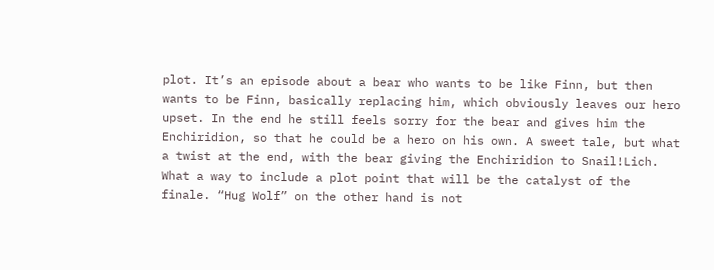plot. It’s an episode about a bear who wants to be like Finn, but then wants to be Finn, basically replacing him, which obviously leaves our hero upset. In the end he still feels sorry for the bear and gives him the Enchiridion, so that he could be a hero on his own. A sweet tale, but what a twist at the end, with the bear giving the Enchiridion to Snail!Lich. What a way to include a plot point that will be the catalyst of the finale. “Hug Wolf” on the other hand is not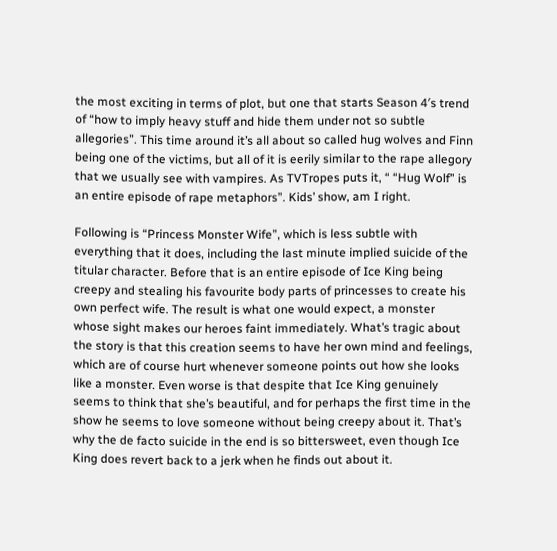the most exciting in terms of plot, but one that starts Season 4′s trend of “how to imply heavy stuff and hide them under not so subtle allegories”. This time around it’s all about so called hug wolves and Finn being one of the victims, but all of it is eerily similar to the rape allegory that we usually see with vampires. As TVTropes puts it, “ “Hug Wolf” is an entire episode of rape metaphors”. Kids’ show, am I right.

Following is “Princess Monster Wife”, which is less subtle with everything that it does, including the last minute implied suicide of the titular character. Before that is an entire episode of Ice King being creepy and stealing his favourite body parts of princesses to create his own perfect wife. The result is what one would expect, a monster whose sight makes our heroes faint immediately. What’s tragic about the story is that this creation seems to have her own mind and feelings, which are of course hurt whenever someone points out how she looks like a monster. Even worse is that despite that Ice King genuinely seems to think that she’s beautiful, and for perhaps the first time in the show he seems to love someone without being creepy about it. That’s why the de facto suicide in the end is so bittersweet, even though Ice King does revert back to a jerk when he finds out about it.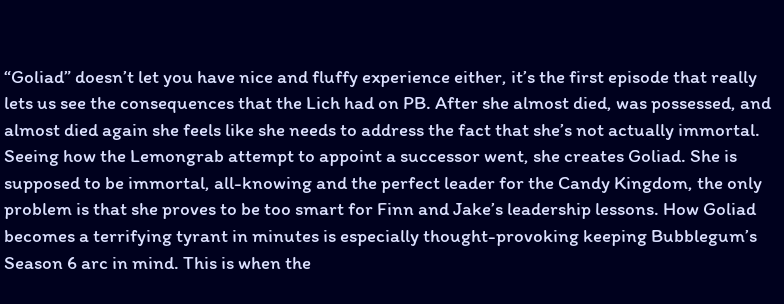“Goliad” doesn’t let you have nice and fluffy experience either, it’s the first episode that really lets us see the consequences that the Lich had on PB. After she almost died, was possessed, and almost died again she feels like she needs to address the fact that she’s not actually immortal. Seeing how the Lemongrab attempt to appoint a successor went, she creates Goliad. She is supposed to be immortal, all-knowing and the perfect leader for the Candy Kingdom, the only problem is that she proves to be too smart for Finn and Jake’s leadership lessons. How Goliad becomes a terrifying tyrant in minutes is especially thought-provoking keeping Bubblegum’s Season 6 arc in mind. This is when the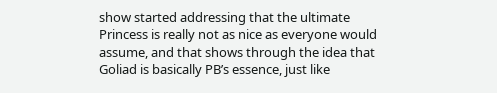show started addressing that the ultimate Princess is really not as nice as everyone would assume, and that shows through the idea that Goliad is basically PB’s essence, just like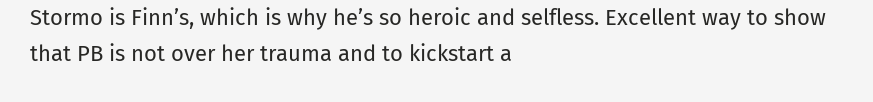Stormo is Finn’s, which is why he’s so heroic and selfless. Excellent way to show that PB is not over her trauma and to kickstart a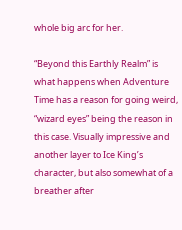whole big arc for her.

“Beyond this Earthly Realm” is what happens when Adventure Time has a reason for going weird, “wizard eyes” being the reason in this case. Visually impressive and another layer to Ice King’s character, but also somewhat of a breather after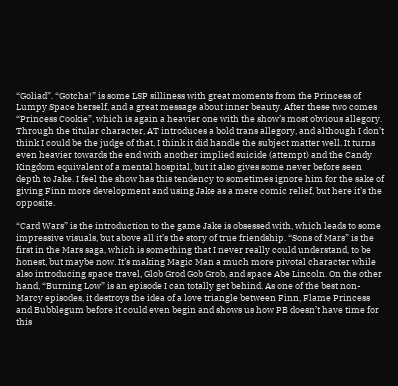“Goliad”. “Gotcha!” is some LSP silliness with great moments from the Princess of Lumpy Space herself, and a great message about inner beauty. After these two comes “Princess Cookie”, which is again a heavier one with the show’s most obvious allegory. Through the titular character, AT introduces a bold trans allegory, and although I don’t think I could be the judge of that, I think it did handle the subject matter well. It turns even heavier towards the end with another implied suicide (attempt) and the Candy Kingdom equivalent of a mental hospital, but it also gives some never before seen depth to Jake. I feel the show has this tendency to sometimes ignore him for the sake of giving Finn more development and using Jake as a mere comic relief, but here it’s the opposite.

“Card Wars” is the introduction to the game Jake is obsessed with, which leads to some impressive visuals, but above all it’s the story of true friendship. “Sons of Mars” is the first in the Mars saga, which is something that I never really could understand, to be honest, but maybe now. It’s making Magic Man a much more pivotal character while also introducing space travel, Glob Grod Gob Grob, and space Abe Lincoln. On the other hand, “Burning Low” is an episode I can totally get behind. As one of the best non-Marcy episodes, it destroys the idea of a love triangle between Finn, Flame Princess and Bubblegum before it could even begin and shows us how PB doesn’t have time for this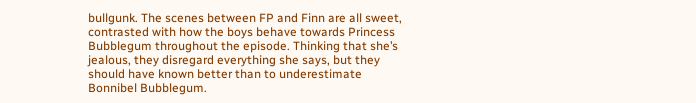bullgunk. The scenes between FP and Finn are all sweet, contrasted with how the boys behave towards Princess Bubblegum throughout the episode. Thinking that she’s jealous, they disregard everything she says, but they should have known better than to underestimate Bonnibel Bubblegum.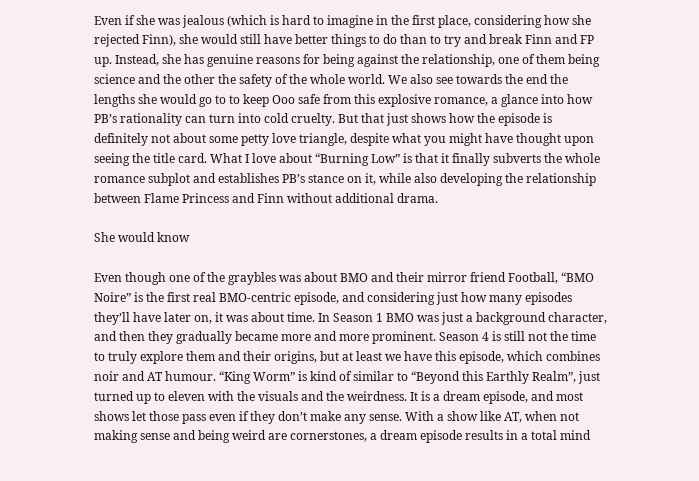Even if she was jealous (which is hard to imagine in the first place, considering how she rejected Finn), she would still have better things to do than to try and break Finn and FP up. Instead, she has genuine reasons for being against the relationship, one of them being science and the other the safety of the whole world. We also see towards the end the lengths she would go to to keep Ooo safe from this explosive romance, a glance into how PB’s rationality can turn into cold cruelty. But that just shows how the episode is definitely not about some petty love triangle, despite what you might have thought upon seeing the title card. What I love about “Burning Low” is that it finally subverts the whole romance subplot and establishes PB’s stance on it, while also developing the relationship between Flame Princess and Finn without additional drama.

She would know

Even though one of the graybles was about BMO and their mirror friend Football, “BMO Noire” is the first real BMO-centric episode, and considering just how many episodes they’ll have later on, it was about time. In Season 1 BMO was just a background character, and then they gradually became more and more prominent. Season 4 is still not the time to truly explore them and their origins, but at least we have this episode, which combines noir and AT humour. “King Worm” is kind of similar to “Beyond this Earthly Realm”, just turned up to eleven with the visuals and the weirdness. It is a dream episode, and most shows let those pass even if they don’t make any sense. With a show like AT, when not making sense and being weird are cornerstones, a dream episode results in a total mind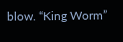blow. “King Worm”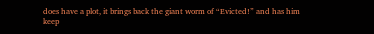does have a plot, it brings back the giant worm of “Evicted!” and has him keep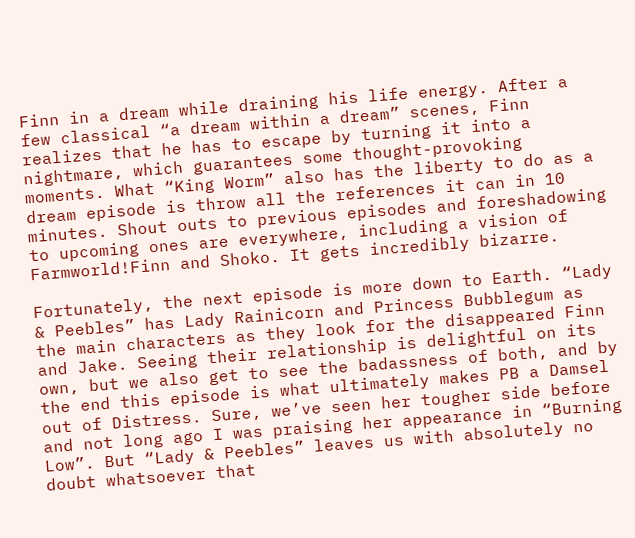Finn in a dream while draining his life energy. After a few classical “a dream within a dream” scenes, Finn realizes that he has to escape by turning it into a nightmare, which guarantees some thought-provoking moments. What “King Worm” also has the liberty to do as a dream episode is throw all the references it can in 10 minutes. Shout outs to previous episodes and foreshadowing to upcoming ones are everywhere, including a vision of Farmworld!Finn and Shoko. It gets incredibly bizarre.

Fortunately, the next episode is more down to Earth. “Lady & Peebles” has Lady Rainicorn and Princess Bubblegum as the main characters as they look for the disappeared Finn and Jake. Seeing their relationship is delightful on its own, but we also get to see the badassness of both, and by the end this episode is what ultimately makes PB a Damsel out of Distress. Sure, we’ve seen her tougher side before and not long ago I was praising her appearance in “Burning Low”. But “Lady & Peebles” leaves us with absolutely no doubt whatsoever that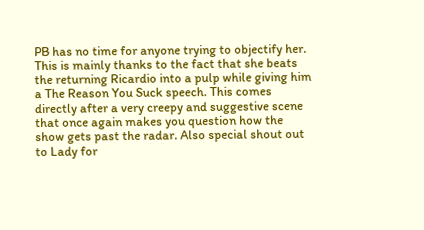PB has no time for anyone trying to objectify her. This is mainly thanks to the fact that she beats the returning Ricardio into a pulp while giving him a The Reason You Suck speech. This comes directly after a very creepy and suggestive scene that once again makes you question how the show gets past the radar. Also special shout out to Lady for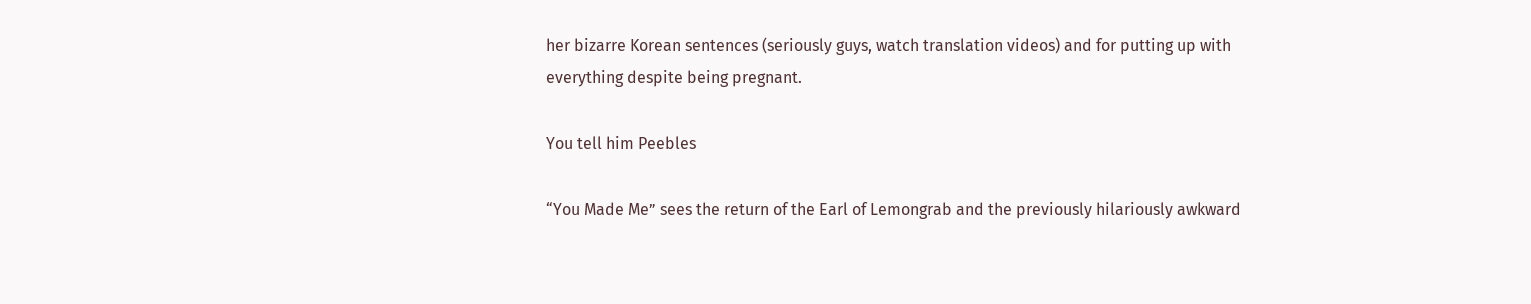her bizarre Korean sentences (seriously guys, watch translation videos) and for putting up with everything despite being pregnant.

You tell him Peebles

“You Made Me” sees the return of the Earl of Lemongrab and the previously hilariously awkward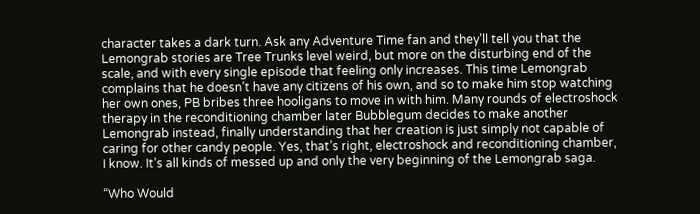character takes a dark turn. Ask any Adventure Time fan and they’ll tell you that the Lemongrab stories are Tree Trunks level weird, but more on the disturbing end of the scale, and with every single episode that feeling only increases. This time Lemongrab complains that he doesn’t have any citizens of his own, and so to make him stop watching her own ones, PB bribes three hooligans to move in with him. Many rounds of electroshock therapy in the reconditioning chamber later Bubblegum decides to make another Lemongrab instead, finally understanding that her creation is just simply not capable of caring for other candy people. Yes, that’s right, electroshock and reconditioning chamber, I know. It’s all kinds of messed up and only the very beginning of the Lemongrab saga.

“Who Would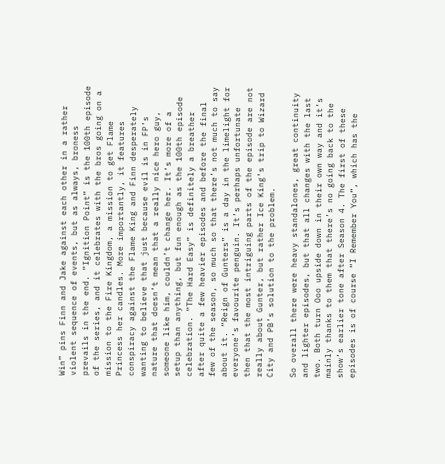Win” pins Finn and Jake against each other in a rather violent sequence of events, but as always, broness prevails in the end. “Ignition Point” is the 100th episode of the series, and it celebrates with the bros going on a mission to the Fire Kingdom, a mission to get Flame Princess her candles. More importantly, it features conspiracy against the Flame King and Finn desperately wanting to believe that just because evil is in FP’s nature that doesn’t mean that a really nice hero guy, someone like him, couldn’t change her. It’s more of a setup than anything, but fun enough as the 100th episode celebration. “The Hard Easy” is definitely a breather after quite a few heavier episodes and before the final few of the season, so much so that there’s not much to say about it. “Reign of Gunters” is a day in the limelight for everyone’s favourite penguin. It’s perhaps unfortunate then that the most intriguing parts of the episode are not really about Gunter, but rather Ice King’s trip to Wizard City and PB’s solution to the problem.

So overall there were heavy standalones, great continuity and lighter episodes, but that all changes with the last two. Both turn Ooo upside down in their own way and it’s mainly thanks to them that there’s no going back to the show’s earlier tone after Season 4. The first of these episodes is of course “I Remember You”, which has the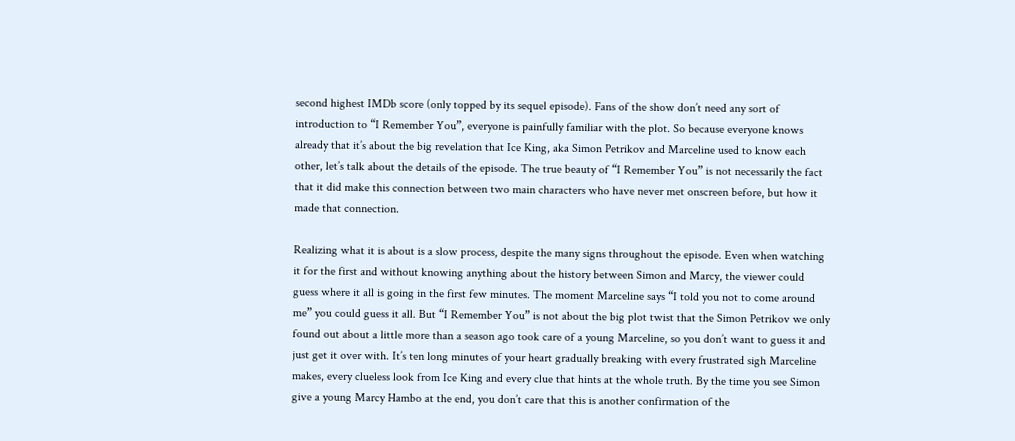second highest IMDb score (only topped by its sequel episode). Fans of the show don’t need any sort of introduction to “I Remember You”, everyone is painfully familiar with the plot. So because everyone knows already that it’s about the big revelation that Ice King, aka Simon Petrikov and Marceline used to know each other, let’s talk about the details of the episode. The true beauty of “I Remember You” is not necessarily the fact that it did make this connection between two main characters who have never met onscreen before, but how it made that connection.

Realizing what it is about is a slow process, despite the many signs throughout the episode. Even when watching it for the first and without knowing anything about the history between Simon and Marcy, the viewer could guess where it all is going in the first few minutes. The moment Marceline says “I told you not to come around me” you could guess it all. But “I Remember You” is not about the big plot twist that the Simon Petrikov we only found out about a little more than a season ago took care of a young Marceline, so you don’t want to guess it and just get it over with. It’s ten long minutes of your heart gradually breaking with every frustrated sigh Marceline makes, every clueless look from Ice King and every clue that hints at the whole truth. By the time you see Simon give a young Marcy Hambo at the end, you don’t care that this is another confirmation of the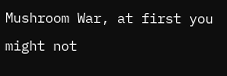Mushroom War, at first you might not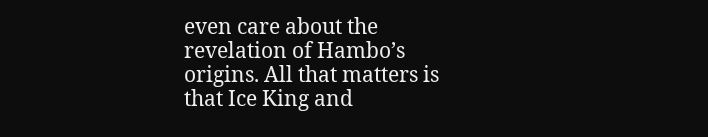even care about the revelation of Hambo’s origins. All that matters is that Ice King and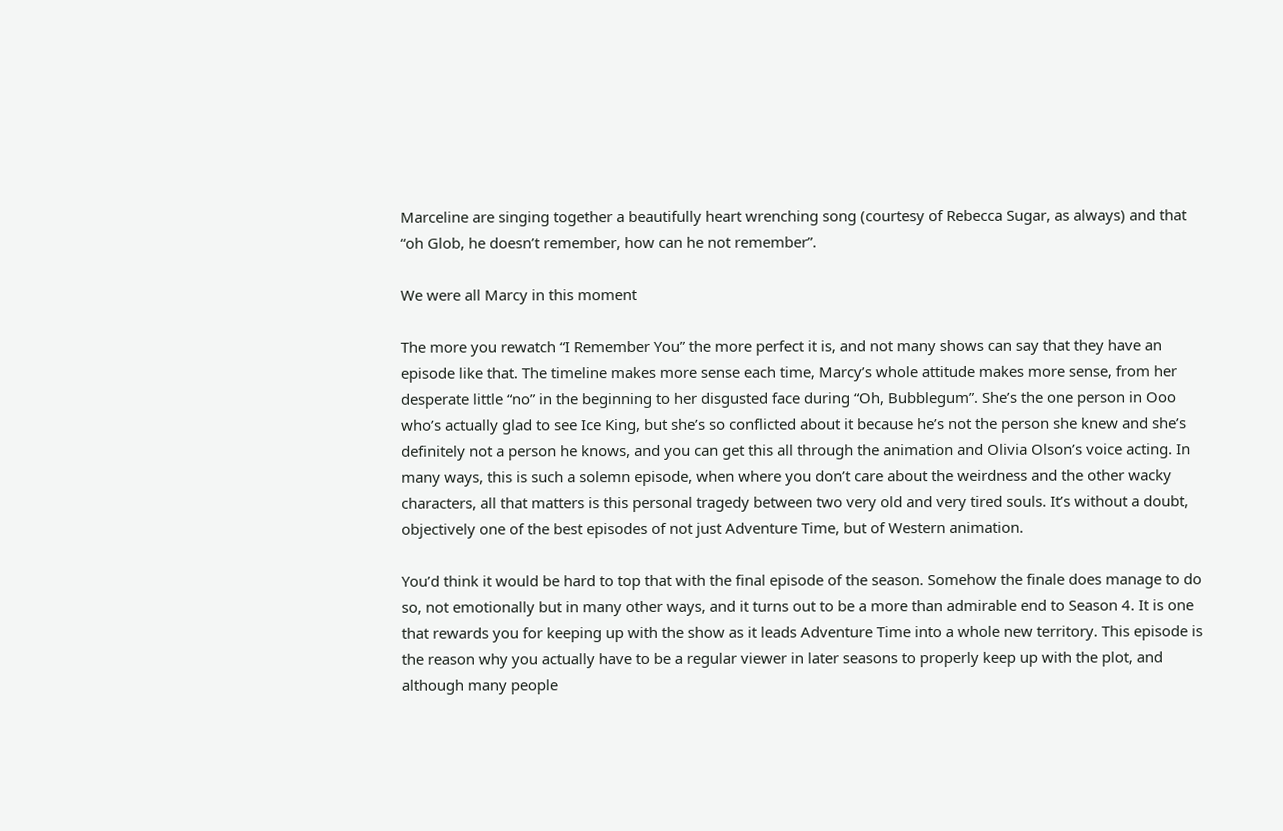Marceline are singing together a beautifully heart wrenching song (courtesy of Rebecca Sugar, as always) and that “oh Glob, he doesn’t remember, how can he not remember”.

We were all Marcy in this moment

The more you rewatch “I Remember You” the more perfect it is, and not many shows can say that they have an episode like that. The timeline makes more sense each time, Marcy’s whole attitude makes more sense, from her desperate little “no” in the beginning to her disgusted face during “Oh, Bubblegum”. She’s the one person in Ooo who’s actually glad to see Ice King, but she’s so conflicted about it because he’s not the person she knew and she’s definitely not a person he knows, and you can get this all through the animation and Olivia Olson’s voice acting. In many ways, this is such a solemn episode, when where you don’t care about the weirdness and the other wacky characters, all that matters is this personal tragedy between two very old and very tired souls. It’s without a doubt, objectively one of the best episodes of not just Adventure Time, but of Western animation.

You’d think it would be hard to top that with the final episode of the season. Somehow the finale does manage to do so, not emotionally but in many other ways, and it turns out to be a more than admirable end to Season 4. It is one that rewards you for keeping up with the show as it leads Adventure Time into a whole new territory. This episode is the reason why you actually have to be a regular viewer in later seasons to properly keep up with the plot, and although many people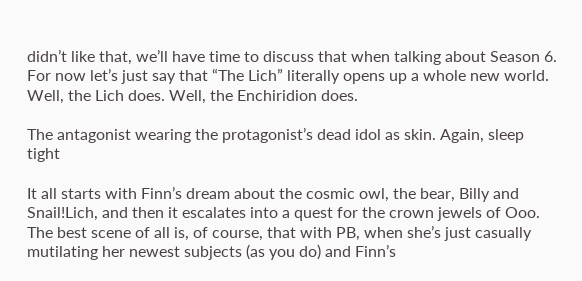didn’t like that, we’ll have time to discuss that when talking about Season 6. For now let’s just say that “The Lich” literally opens up a whole new world. Well, the Lich does. Well, the Enchiridion does.

The antagonist wearing the protagonist’s dead idol as skin. Again, sleep tight

It all starts with Finn’s dream about the cosmic owl, the bear, Billy and Snail!Lich, and then it escalates into a quest for the crown jewels of Ooo. The best scene of all is, of course, that with PB, when she’s just casually mutilating her newest subjects (as you do) and Finn’s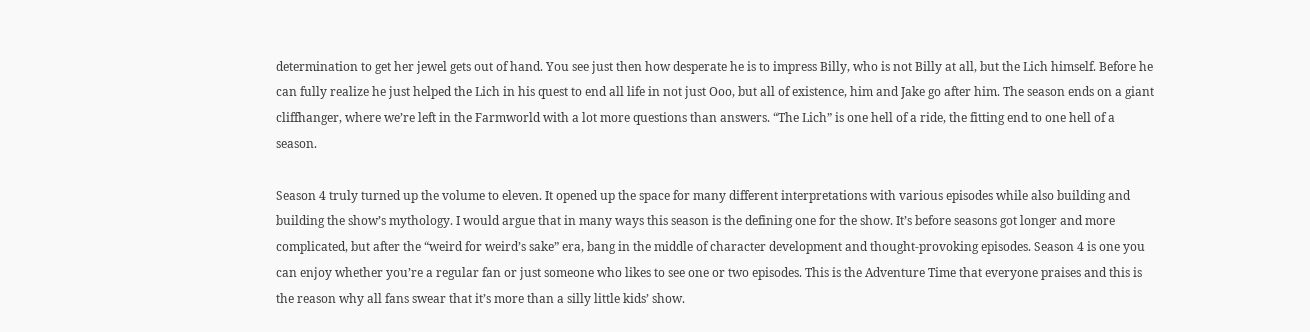determination to get her jewel gets out of hand. You see just then how desperate he is to impress Billy, who is not Billy at all, but the Lich himself. Before he can fully realize he just helped the Lich in his quest to end all life in not just Ooo, but all of existence, him and Jake go after him. The season ends on a giant cliffhanger, where we’re left in the Farmworld with a lot more questions than answers. “The Lich” is one hell of a ride, the fitting end to one hell of a season.

Season 4 truly turned up the volume to eleven. It opened up the space for many different interpretations with various episodes while also building and building the show’s mythology. I would argue that in many ways this season is the defining one for the show. It’s before seasons got longer and more complicated, but after the “weird for weird’s sake” era, bang in the middle of character development and thought-provoking episodes. Season 4 is one you can enjoy whether you’re a regular fan or just someone who likes to see one or two episodes. This is the Adventure Time that everyone praises and this is the reason why all fans swear that it’s more than a silly little kids’ show.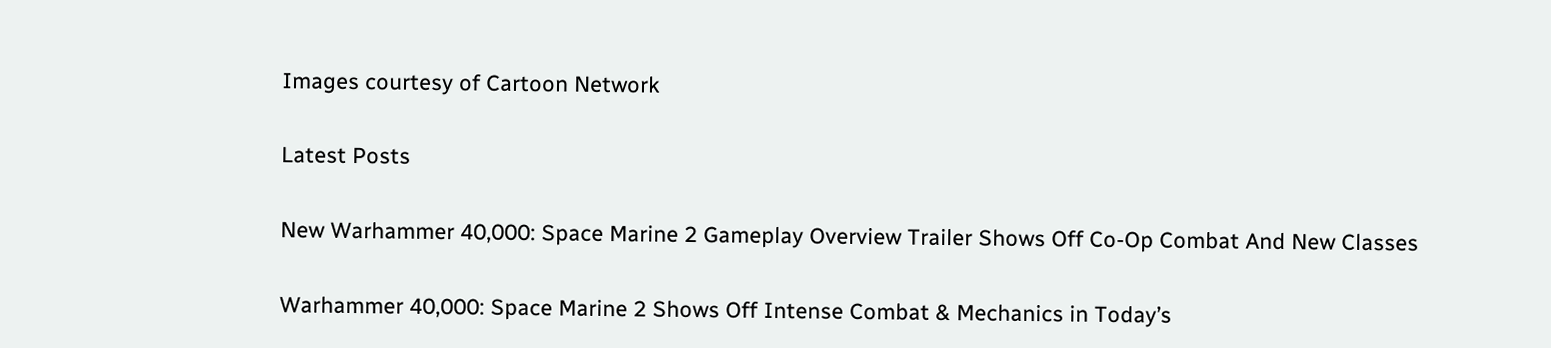Images courtesy of Cartoon Network

Latest Posts

New Warhammer 40,000: Space Marine 2 Gameplay Overview Trailer Shows Off Co-Op Combat And New Classes

Warhammer 40,000: Space Marine 2 Shows Off Intense Combat & Mechanics in Today’s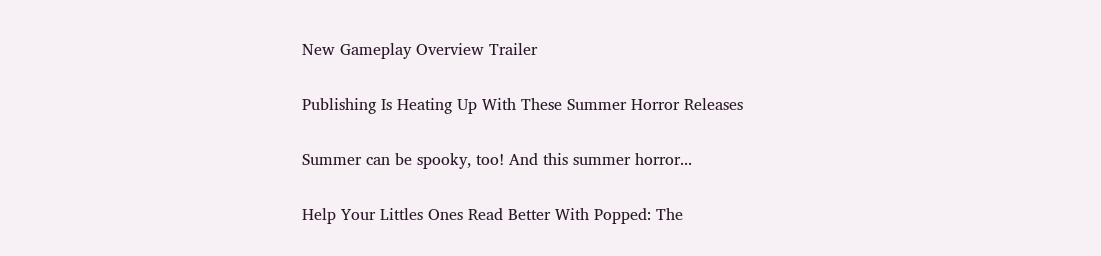New Gameplay Overview Trailer

Publishing Is Heating Up With These Summer Horror Releases

Summer can be spooky, too! And this summer horror...

Help Your Littles Ones Read Better With Popped: The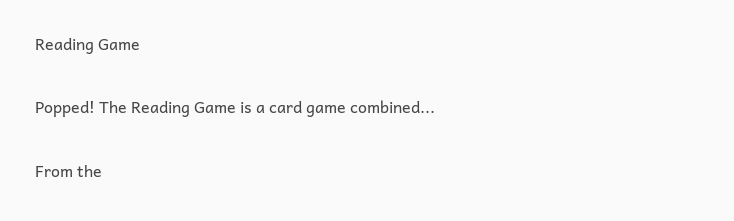Reading Game

Popped! The Reading Game is a card game combined...

From the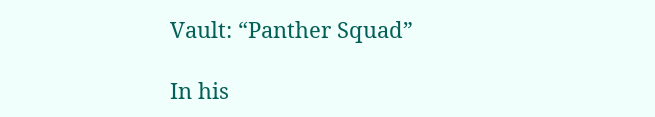Vault: “Panther Squad”

In his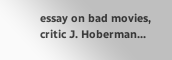essay on bad movies, critic J. Hoberman...